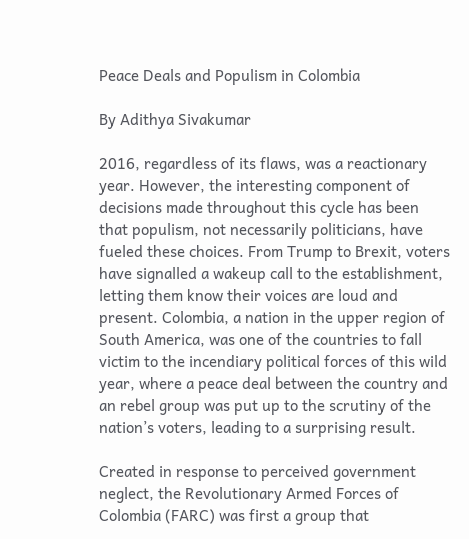Peace Deals and Populism in Colombia

By Adithya Sivakumar

2016, regardless of its flaws, was a reactionary year. However, the interesting component of decisions made throughout this cycle has been that populism, not necessarily politicians, have fueled these choices. From Trump to Brexit, voters have signalled a wakeup call to the establishment, letting them know their voices are loud and present. Colombia, a nation in the upper region of South America, was one of the countries to fall victim to the incendiary political forces of this wild year, where a peace deal between the country and an rebel group was put up to the scrutiny of the nation’s voters, leading to a surprising result.

Created in response to perceived government neglect, the Revolutionary Armed Forces of Colombia (FARC) was first a group that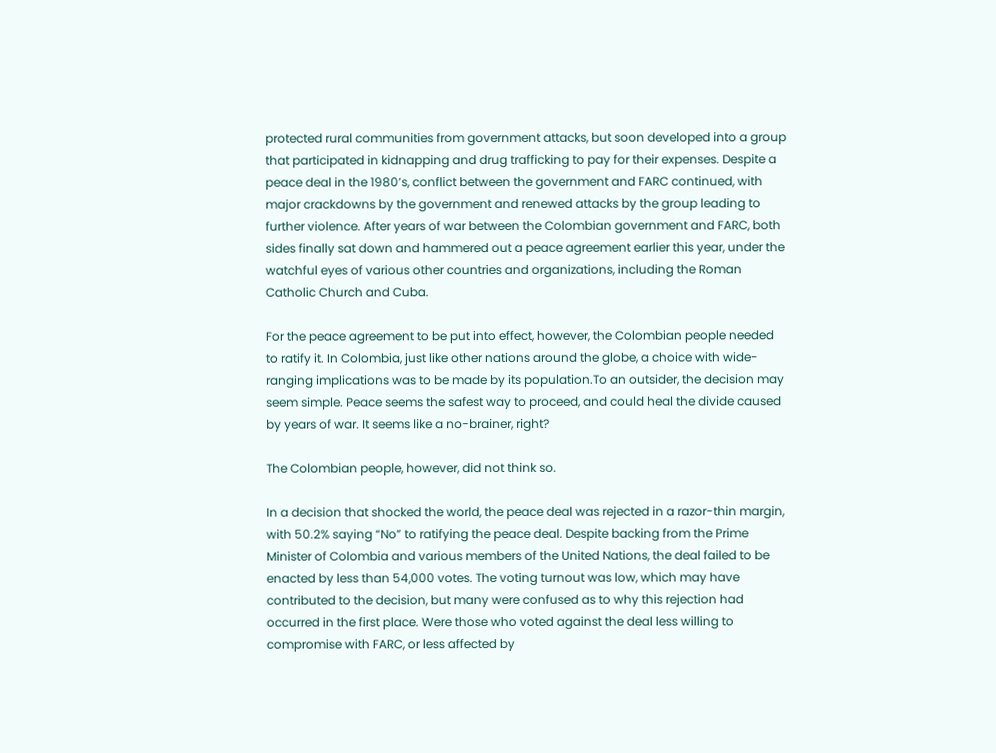protected rural communities from government attacks, but soon developed into a group that participated in kidnapping and drug trafficking to pay for their expenses. Despite a peace deal in the 1980’s, conflict between the government and FARC continued, with major crackdowns by the government and renewed attacks by the group leading to further violence. After years of war between the Colombian government and FARC, both sides finally sat down and hammered out a peace agreement earlier this year, under the watchful eyes of various other countries and organizations, including the Roman Catholic Church and Cuba.

For the peace agreement to be put into effect, however, the Colombian people needed to ratify it. In Colombia, just like other nations around the globe, a choice with wide-ranging implications was to be made by its population.To an outsider, the decision may seem simple. Peace seems the safest way to proceed, and could heal the divide caused by years of war. It seems like a no-brainer, right?

The Colombian people, however, did not think so.

In a decision that shocked the world, the peace deal was rejected in a razor-thin margin, with 50.2% saying “No” to ratifying the peace deal. Despite backing from the Prime Minister of Colombia and various members of the United Nations, the deal failed to be enacted by less than 54,000 votes. The voting turnout was low, which may have contributed to the decision, but many were confused as to why this rejection had occurred in the first place. Were those who voted against the deal less willing to compromise with FARC, or less affected by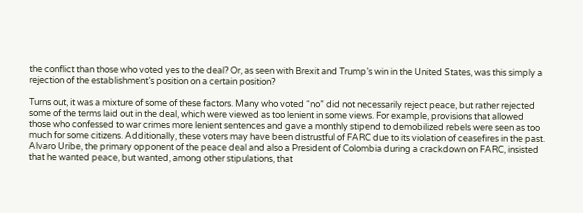the conflict than those who voted yes to the deal? Or, as seen with Brexit and Trump’s win in the United States, was this simply a rejection of the establishment’s position on a certain position?

Turns out, it was a mixture of some of these factors. Many who voted “no” did not necessarily reject peace, but rather rejected some of the terms laid out in the deal, which were viewed as too lenient in some views. For example, provisions that allowed those who confessed to war crimes more lenient sentences and gave a monthly stipend to demobilized rebels were seen as too much for some citizens. Additionally, these voters may have been distrustful of FARC due to its violation of ceasefires in the past. Alvaro Uribe, the primary opponent of the peace deal and also a President of Colombia during a crackdown on FARC, insisted that he wanted peace, but wanted, among other stipulations, that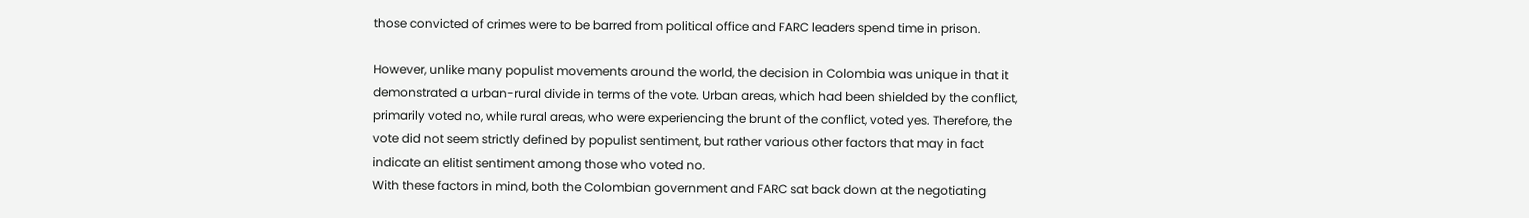those convicted of crimes were to be barred from political office and FARC leaders spend time in prison.

However, unlike many populist movements around the world, the decision in Colombia was unique in that it demonstrated a urban-rural divide in terms of the vote. Urban areas, which had been shielded by the conflict, primarily voted no, while rural areas, who were experiencing the brunt of the conflict, voted yes. Therefore, the vote did not seem strictly defined by populist sentiment, but rather various other factors that may in fact indicate an elitist sentiment among those who voted no.
With these factors in mind, both the Colombian government and FARC sat back down at the negotiating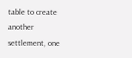table to create another settlement, one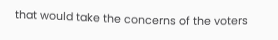that would take the concerns of the voters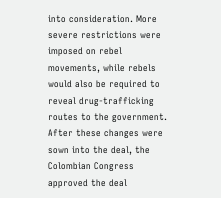into consideration. More severe restrictions were imposed on rebel movements, while rebels would also be required to reveal drug-trafficking routes to the government. After these changes were sown into the deal, the Colombian Congress approved the deal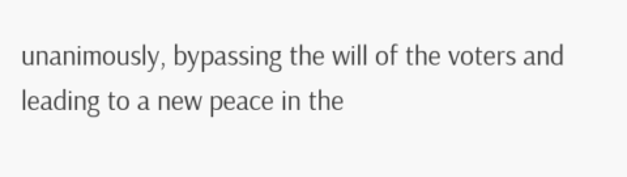unanimously, bypassing the will of the voters and leading to a new peace in the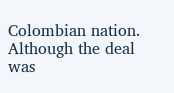Colombian nation. Although the deal was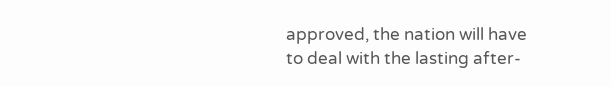approved, the nation will have to deal with the lasting after-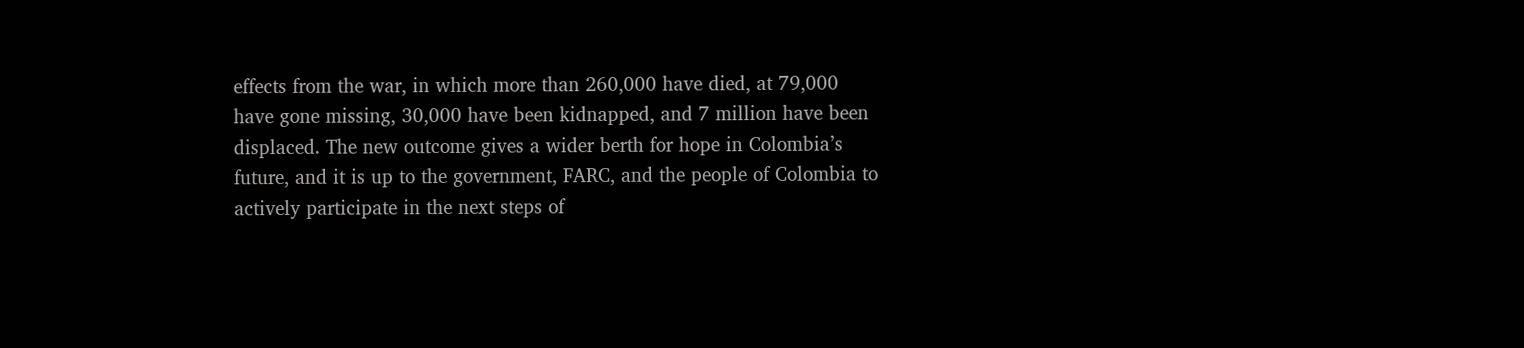effects from the war, in which more than 260,000 have died, at 79,000 have gone missing, 30,000 have been kidnapped, and 7 million have been displaced. The new outcome gives a wider berth for hope in Colombia’s future, and it is up to the government, FARC, and the people of Colombia to actively participate in the next steps of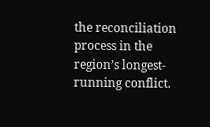the reconciliation process in the region’s longest-running conflict.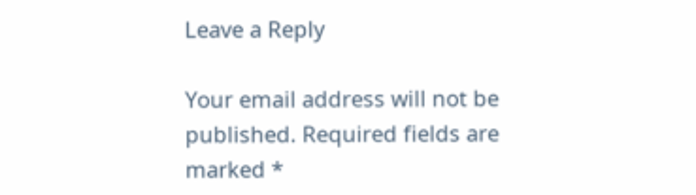Leave a Reply

Your email address will not be published. Required fields are marked *